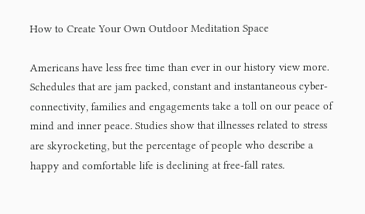How to Create Your Own Outdoor Meditation Space

Americans have less free time than ever in our history view more. Schedules that are jam packed, constant and instantaneous cyber-connectivity, families and engagements take a toll on our peace of mind and inner peace. Studies show that illnesses related to stress are skyrocketing, but the percentage of people who describe a happy and comfortable life is declining at free-fall rates.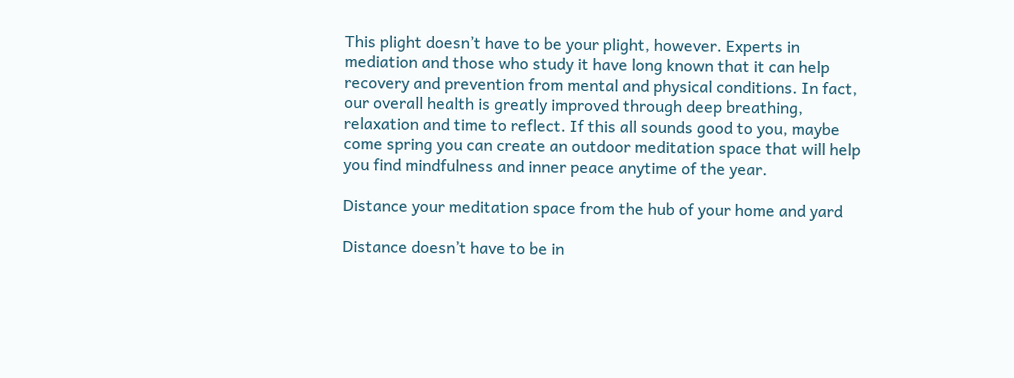This plight doesn’t have to be your plight, however. Experts in mediation and those who study it have long known that it can help recovery and prevention from mental and physical conditions. In fact, our overall health is greatly improved through deep breathing, relaxation and time to reflect. If this all sounds good to you, maybe come spring you can create an outdoor meditation space that will help you find mindfulness and inner peace anytime of the year.

Distance your meditation space from the hub of your home and yard

Distance doesn’t have to be in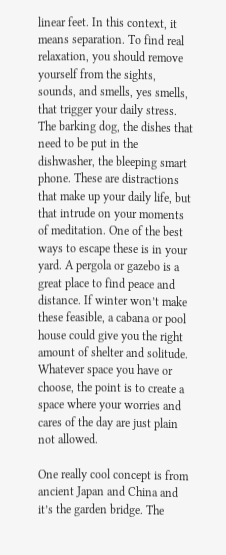linear feet. In this context, it means separation. To find real relaxation, you should remove yourself from the sights, sounds, and smells, yes smells, that trigger your daily stress. The barking dog, the dishes that need to be put in the dishwasher, the bleeping smart phone. These are distractions that make up your daily life, but that intrude on your moments of meditation. One of the best ways to escape these is in your yard. A pergola or gazebo is a great place to find peace and distance. If winter won’t make these feasible, a cabana or pool house could give you the right amount of shelter and solitude. Whatever space you have or choose, the point is to create a space where your worries and cares of the day are just plain not allowed.

One really cool concept is from ancient Japan and China and it’s the garden bridge. The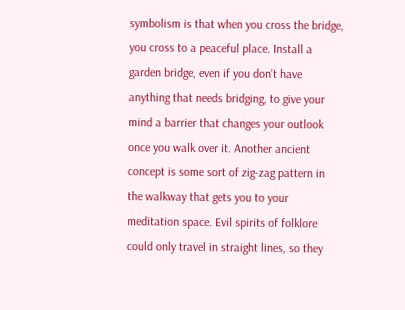symbolism is that when you cross the bridge, you cross to a peaceful place. Install a garden bridge, even if you don’t have anything that needs bridging, to give your mind a barrier that changes your outlook once you walk over it. Another ancient concept is some sort of zig-zag pattern in the walkway that gets you to your meditation space. Evil spirits of folklore could only travel in straight lines, so they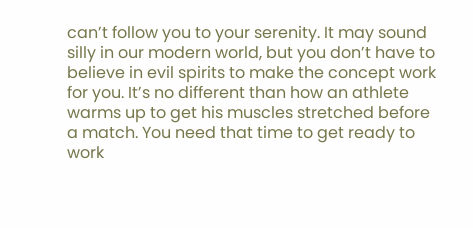can’t follow you to your serenity. It may sound silly in our modern world, but you don’t have to believe in evil spirits to make the concept work for you. It’s no different than how an athlete warms up to get his muscles stretched before a match. You need that time to get ready to work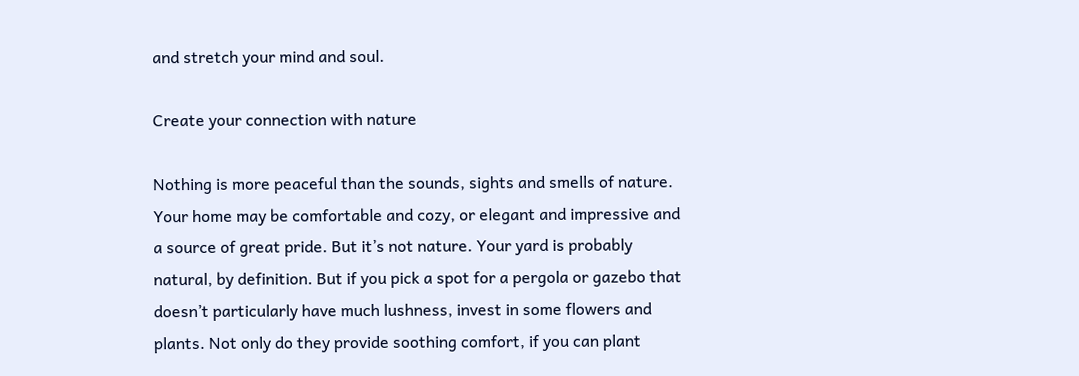and stretch your mind and soul.

Create your connection with nature

Nothing is more peaceful than the sounds, sights and smells of nature. Your home may be comfortable and cozy, or elegant and impressive and a source of great pride. But it’s not nature. Your yard is probably natural, by definition. But if you pick a spot for a pergola or gazebo that doesn’t particularly have much lushness, invest in some flowers and plants. Not only do they provide soothing comfort, if you can plant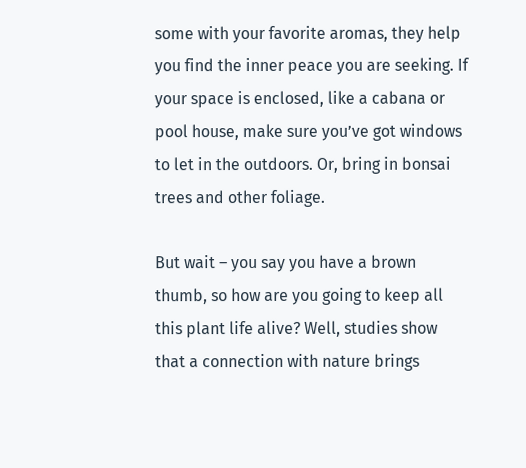some with your favorite aromas, they help you find the inner peace you are seeking. If your space is enclosed, like a cabana or pool house, make sure you’ve got windows to let in the outdoors. Or, bring in bonsai trees and other foliage.

But wait – you say you have a brown thumb, so how are you going to keep all this plant life alive? Well, studies show that a connection with nature brings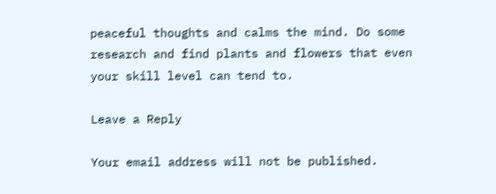peaceful thoughts and calms the mind. Do some research and find plants and flowers that even your skill level can tend to.

Leave a Reply

Your email address will not be published.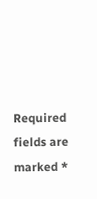Required fields are marked *